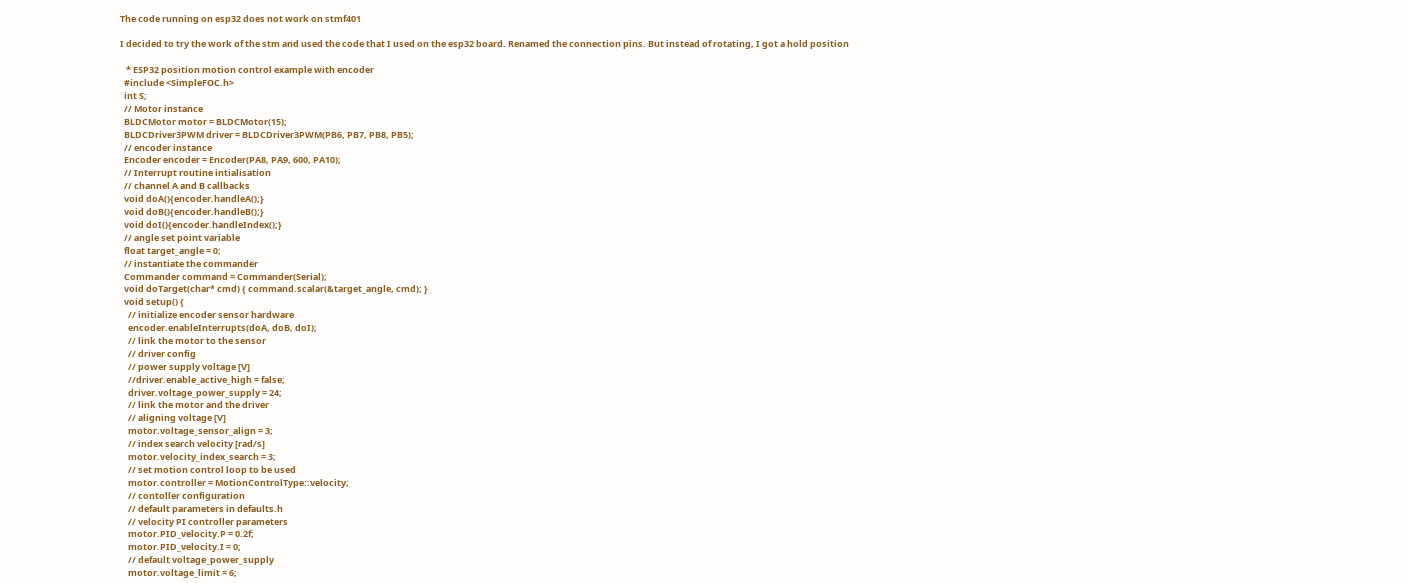The code running on esp32 does not work on stmf401

I decided to try the work of the stm and used the code that I used on the esp32 board. Renamed the connection pins. But instead of rotating, I got a hold position

   * ESP32 position motion control example with encoder
  #include <SimpleFOC.h>
  int S;
  // Motor instance
  BLDCMotor motor = BLDCMotor(15);
  BLDCDriver3PWM driver = BLDCDriver3PWM(PB6, PB7, PB8, PB5);
  // encoder instance
  Encoder encoder = Encoder(PA8, PA9, 600, PA10);
  // Interrupt routine intialisation
  // channel A and B callbacks
  void doA(){encoder.handleA();}
  void doB(){encoder.handleB();}
  void doI(){encoder.handleIndex();}
  // angle set point variable
  float target_angle = 0;
  // instantiate the commander
  Commander command = Commander(Serial);
  void doTarget(char* cmd) { command.scalar(&target_angle, cmd); }
  void setup() {
    // initialize encoder sensor hardware
    encoder.enableInterrupts(doA, doB, doI);
    // link the motor to the sensor
    // driver config
    // power supply voltage [V]
    //driver.enable_active_high = false;
    driver.voltage_power_supply = 24;
    // link the motor and the driver
    // aligning voltage [V]
    motor.voltage_sensor_align = 3;
    // index search velocity [rad/s]
    motor.velocity_index_search = 3;
    // set motion control loop to be used
    motor.controller = MotionControlType::velocity;
    // contoller configuration
    // default parameters in defaults.h
    // velocity PI controller parameters
    motor.PID_velocity.P = 0.2f;
    motor.PID_velocity.I = 0;
    // default voltage_power_supply
    motor.voltage_limit = 6;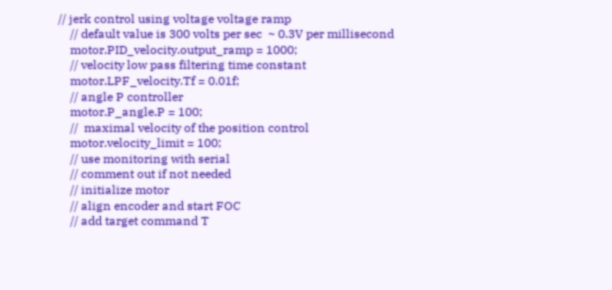// jerk control using voltage voltage ramp
    // default value is 300 volts per sec  ~ 0.3V per millisecond
    motor.PID_velocity.output_ramp = 1000;
    // velocity low pass filtering time constant
    motor.LPF_velocity.Tf = 0.01f;
    // angle P controller
    motor.P_angle.P = 100;
    //  maximal velocity of the position control
    motor.velocity_limit = 100;
    // use monitoring with serial
    // comment out if not needed
    // initialize motor
    // align encoder and start FOC
    // add target command T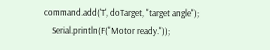command.add('T', doTarget, "target angle");
    Serial.println(F("Motor ready."));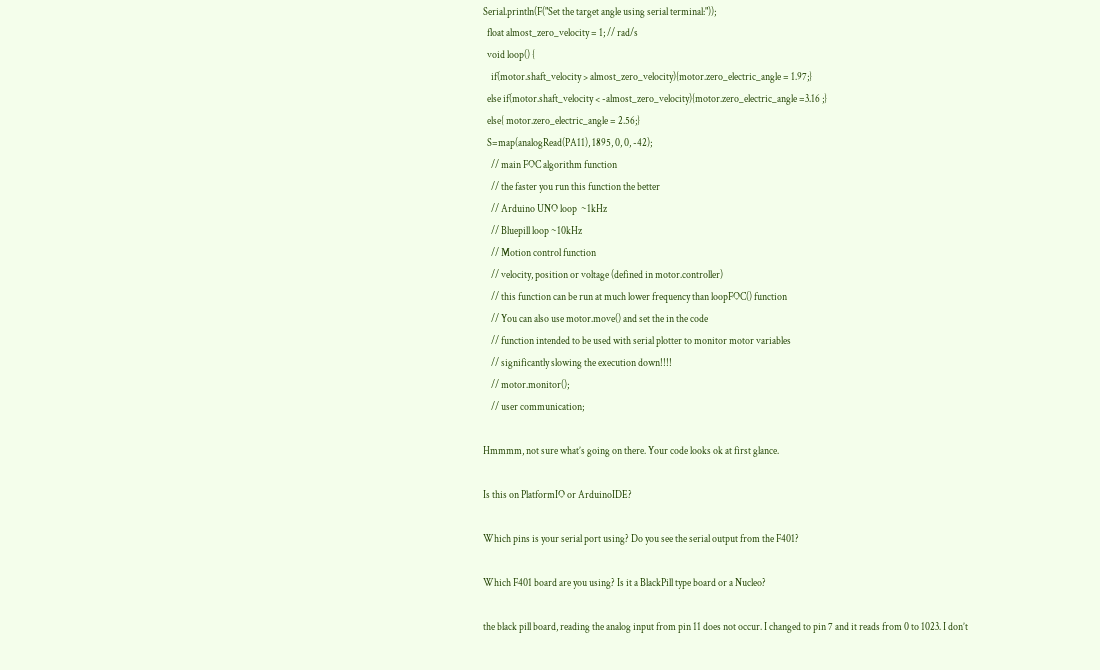Serial.println(F("Set the target angle using serial terminal:"));
  float almost_zero_velocity = 1; // rad/s
  void loop() {
    if(motor.shaft_velocity > almost_zero_velocity){motor.zero_electric_angle = 1.97;}
  else if(motor.shaft_velocity < -almost_zero_velocity){motor.zero_electric_angle =3.16 ;}
  else{ motor.zero_electric_angle = 2.56;}
  S=map(analogRead(PA11), 1895, 0, 0, -42);
    // main FOC algorithm function
    // the faster you run this function the better
    // Arduino UNO loop  ~1kHz
    // Bluepill loop ~10kHz
    // Motion control function
    // velocity, position or voltage (defined in motor.controller)
    // this function can be run at much lower frequency than loopFOC() function
    // You can also use motor.move() and set the in the code
    // function intended to be used with serial plotter to monitor motor variables
    // significantly slowing the execution down!!!!
    // motor.monitor();
    // user communication;

Hmmmm, not sure what’s going on there. Your code looks ok at first glance.

Is this on PlatformIO or ArduinoIDE?

Which pins is your serial port using? Do you see the serial output from the F401?

Which F401 board are you using? Is it a BlackPill type board or a Nucleo?

the black pill board, reading the analog input from pin 11 does not occur. I changed to pin 7 and it reads from 0 to 1023. I don’t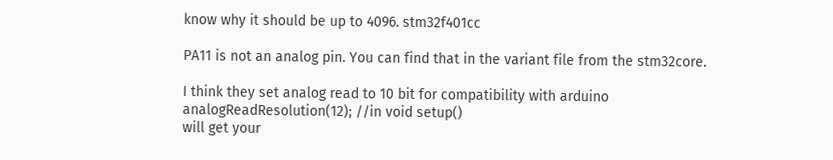know why it should be up to 4096. stm32f401cc

PA11 is not an analog pin. You can find that in the variant file from the stm32core.

I think they set analog read to 10 bit for compatibility with arduino
analogReadResolution(12); //in void setup()
will get your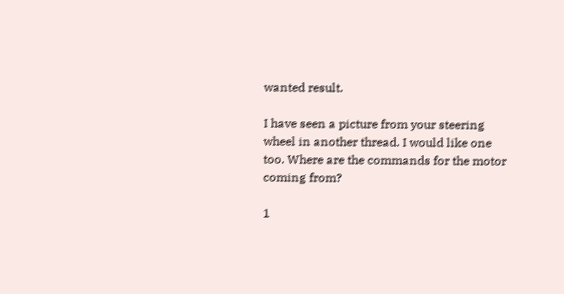wanted result.

I have seen a picture from your steering wheel in another thread. I would like one too. Where are the commands for the motor coming from?

1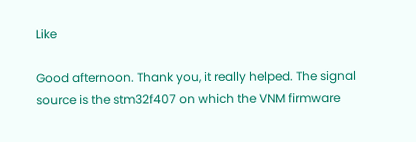Like

Good afternoon. Thank you, it really helped. The signal source is the stm32f407 on which the VNM firmware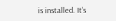is installed. It’s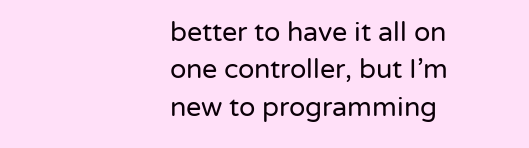better to have it all on one controller, but I’m new to programming